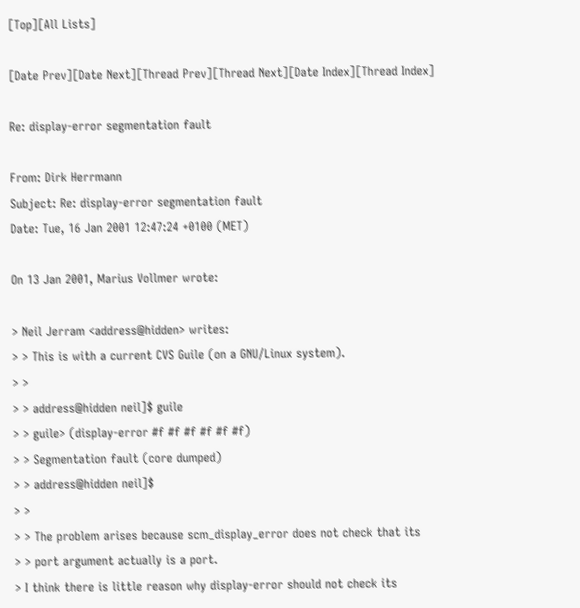[Top][All Lists]

[Date Prev][Date Next][Thread Prev][Thread Next][Date Index][Thread Index]

Re: display-error segmentation fault

From: Dirk Herrmann
Subject: Re: display-error segmentation fault
Date: Tue, 16 Jan 2001 12:47:24 +0100 (MET)

On 13 Jan 2001, Marius Vollmer wrote:

> Neil Jerram <address@hidden> writes:
> > This is with a current CVS Guile (on a GNU/Linux system).
> >
> > address@hidden neil]$ guile
> > guile> (display-error #f #f #f #f #f #f)
> > Segmentation fault (core dumped)
> > address@hidden neil]$
> >
> > The problem arises because scm_display_error does not check that its
> > port argument actually is a port.
> I think there is little reason why display-error should not check its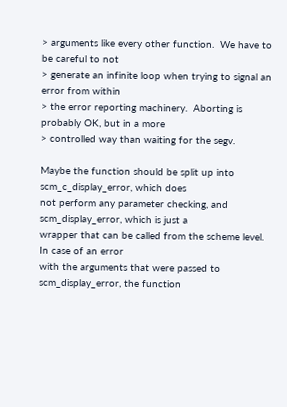> arguments like every other function.  We have to be careful to not
> generate an infinite loop when trying to signal an error from within
> the error reporting machinery.  Aborting is probably OK, but in a more
> controlled way than waiting for the segv.

Maybe the function should be split up into scm_c_display_error, which does
not perform any parameter checking, and scm_display_error, which is just a
wrapper that can be called from the scheme level.  In case of an error
with the arguments that were passed to scm_display_error, the function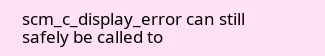scm_c_display_error can still safely be called to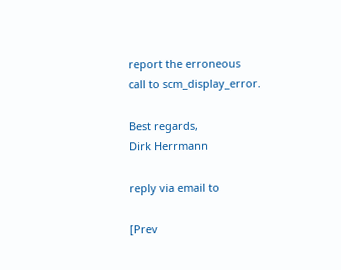report the erroneous
call to scm_display_error.

Best regards,
Dirk Herrmann

reply via email to

[Prev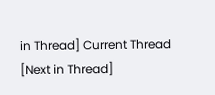in Thread] Current Thread [Next in Thread]